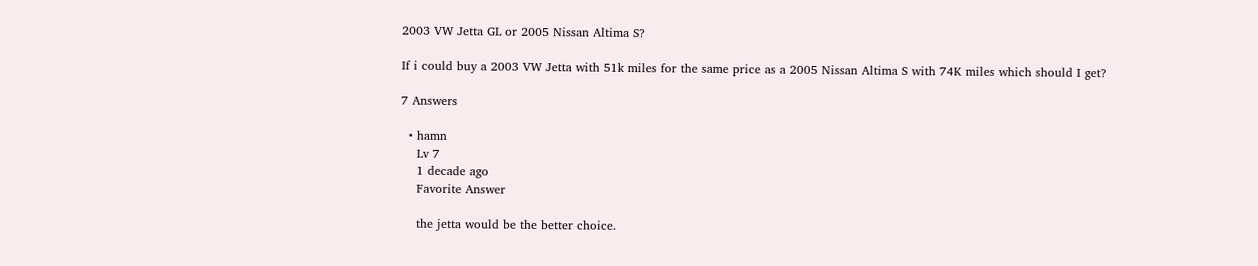2003 VW Jetta GL or 2005 Nissan Altima S?

If i could buy a 2003 VW Jetta with 51k miles for the same price as a 2005 Nissan Altima S with 74K miles which should I get?

7 Answers

  • hamn
    Lv 7
    1 decade ago
    Favorite Answer

    the jetta would be the better choice.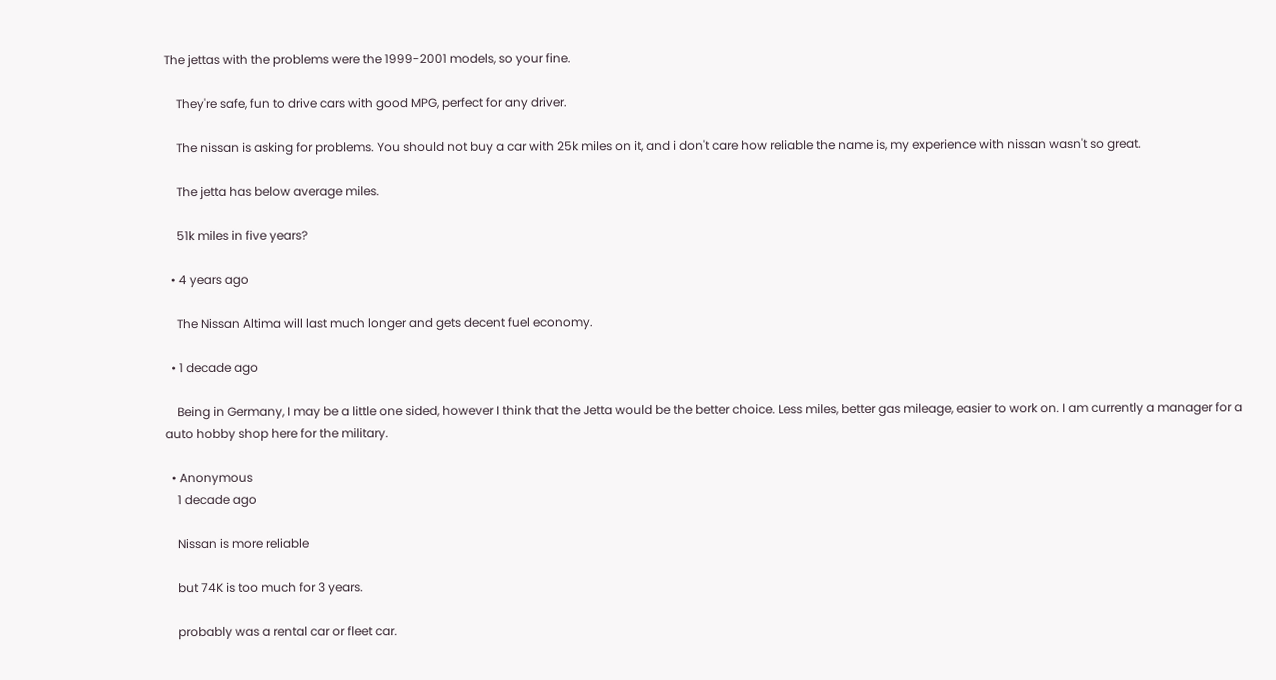The jettas with the problems were the 1999-2001 models, so your fine.

    They're safe, fun to drive cars with good MPG, perfect for any driver.

    The nissan is asking for problems. You should not buy a car with 25k miles on it, and i don't care how reliable the name is, my experience with nissan wasn't so great.

    The jetta has below average miles.

    51k miles in five years?

  • 4 years ago

    The Nissan Altima will last much longer and gets decent fuel economy.

  • 1 decade ago

    Being in Germany, I may be a little one sided, however I think that the Jetta would be the better choice. Less miles, better gas mileage, easier to work on. I am currently a manager for a auto hobby shop here for the military.

  • Anonymous
    1 decade ago

    Nissan is more reliable

    but 74K is too much for 3 years.

    probably was a rental car or fleet car.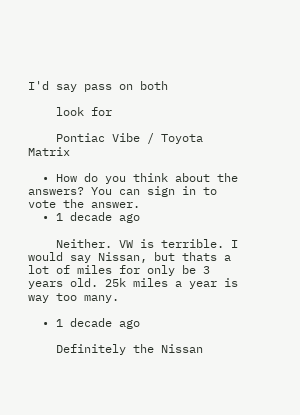I'd say pass on both

    look for

    Pontiac Vibe / Toyota Matrix

  • How do you think about the answers? You can sign in to vote the answer.
  • 1 decade ago

    Neither. VW is terrible. I would say Nissan, but thats a lot of miles for only be 3 years old. 25k miles a year is way too many.

  • 1 decade ago

    Definitely the Nissan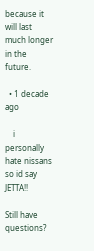because it will last much longer in the future.

  • 1 decade ago

    i personally hate nissans so id say JETTA!!

Still have questions?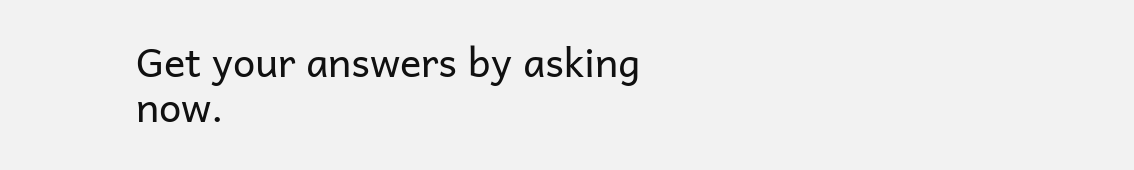Get your answers by asking now.